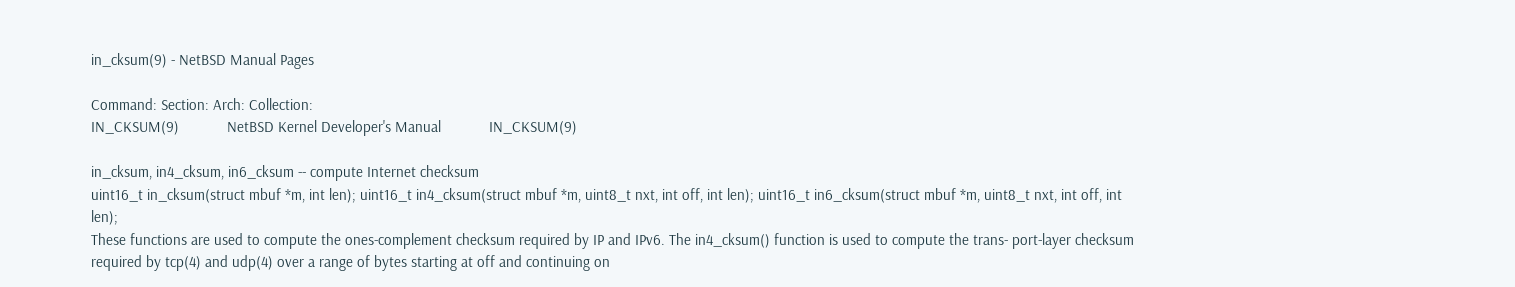in_cksum(9) - NetBSD Manual Pages

Command: Section: Arch: Collection:
IN_CKSUM(9)            NetBSD Kernel Developer's Manual            IN_CKSUM(9)

in_cksum, in4_cksum, in6_cksum -- compute Internet checksum
uint16_t in_cksum(struct mbuf *m, int len); uint16_t in4_cksum(struct mbuf *m, uint8_t nxt, int off, int len); uint16_t in6_cksum(struct mbuf *m, uint8_t nxt, int off, int len);
These functions are used to compute the ones-complement checksum required by IP and IPv6. The in4_cksum() function is used to compute the trans- port-layer checksum required by tcp(4) and udp(4) over a range of bytes starting at off and continuing on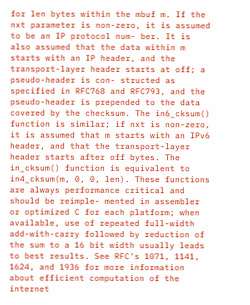for len bytes within the mbuf m. If the nxt parameter is non-zero, it is assumed to be an IP protocol num- ber. It is also assumed that the data within m starts with an IP header, and the transport-layer header starts at off; a pseudo-header is con- structed as specified in RFC768 and RFC793, and the pseudo-header is prepended to the data covered by the checksum. The in6_cksum() function is similar; if nxt is non-zero, it is assumed that m starts with an IPv6 header, and that the transport-layer header starts after off bytes. The in_cksum() function is equivalent to in4_cksum(m, 0, 0, len). These functions are always performance critical and should be reimple- mented in assembler or optimized C for each platform; when available, use of repeated full-width add-with-carry followed by reduction of the sum to a 16 bit width usually leads to best results. See RFC's 1071, 1141, 1624, and 1936 for more information about efficient computation of the internet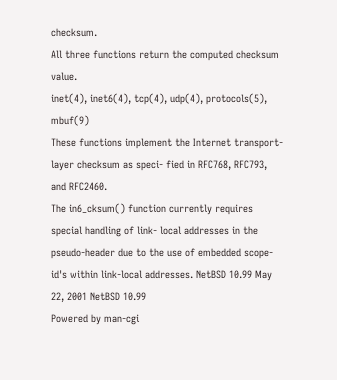checksum.
All three functions return the computed checksum value.
inet(4), inet6(4), tcp(4), udp(4), protocols(5), mbuf(9)
These functions implement the Internet transport-layer checksum as speci- fied in RFC768, RFC793, and RFC2460.
The in6_cksum() function currently requires special handling of link- local addresses in the pseudo-header due to the use of embedded scope- id's within link-local addresses. NetBSD 10.99 May 22, 2001 NetBSD 10.99
Powered by man-cgi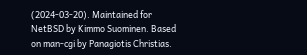(2024-03-20). Maintained for NetBSD by Kimmo Suominen. Based on man-cgi by Panagiotis Christias.